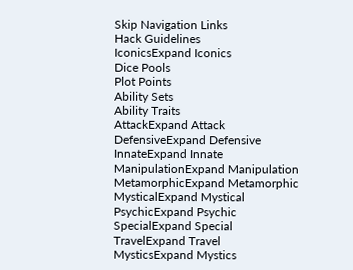Skip Navigation Links
Hack Guidelines
IconicsExpand Iconics
Dice Pools
Plot Points
Ability Sets
Ability Traits
AttackExpand Attack
DefensiveExpand Defensive
InnateExpand Innate
ManipulationExpand Manipulation
MetamorphicExpand Metamorphic
MysticalExpand Mystical
PsychicExpand Psychic
SpecialExpand Special
TravelExpand Travel
MysticsExpand Mystics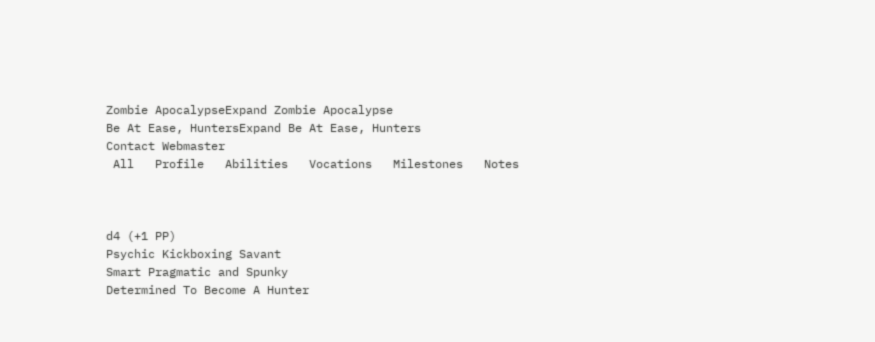Zombie ApocalypseExpand Zombie Apocalypse
Be At Ease, HuntersExpand Be At Ease, Hunters
Contact Webmaster
 All   Profile   Abilities   Vocations   Milestones   Notes



d4 (+1 PP)
Psychic Kickboxing Savant
Smart Pragmatic and Spunky
Determined To Become A Hunter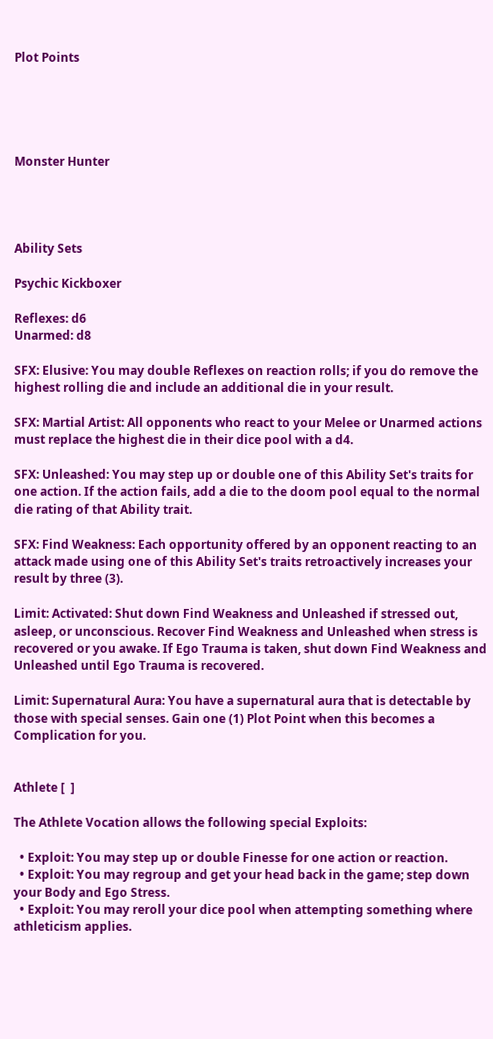Plot Points





Monster Hunter




Ability Sets

Psychic Kickboxer

Reflexes: d6
Unarmed: d8

SFX: Elusive: You may double Reflexes on reaction rolls; if you do remove the highest rolling die and include an additional die in your result.

SFX: Martial Artist: All opponents who react to your Melee or Unarmed actions must replace the highest die in their dice pool with a d4.

SFX: Unleashed: You may step up or double one of this Ability Set's traits for one action. If the action fails, add a die to the doom pool equal to the normal die rating of that Ability trait.

SFX: Find Weakness: Each opportunity offered by an opponent reacting to an attack made using one of this Ability Set's traits retroactively increases your result by three (3).

Limit: Activated: Shut down Find Weakness and Unleashed if stressed out, asleep, or unconscious. Recover Find Weakness and Unleashed when stress is recovered or you awake. If Ego Trauma is taken, shut down Find Weakness and Unleashed until Ego Trauma is recovered.

Limit: Supernatural Aura: You have a supernatural aura that is detectable by those with special senses. Gain one (1) Plot Point when this becomes a Complication for you.


Athlete [  ]

The Athlete Vocation allows the following special Exploits:

  • Exploit: You may step up or double Finesse for one action or reaction.
  • Exploit: You may regroup and get your head back in the game; step down your Body and Ego Stress.
  • Exploit: You may reroll your dice pool when attempting something where athleticism applies.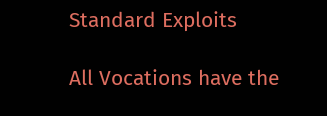Standard Exploits

All Vocations have the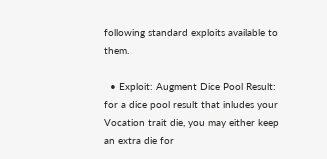following standard exploits available to them.

  • Exploit: Augment Dice Pool Result: for a dice pool result that inludes your Vocation trait die, you may either keep an extra die for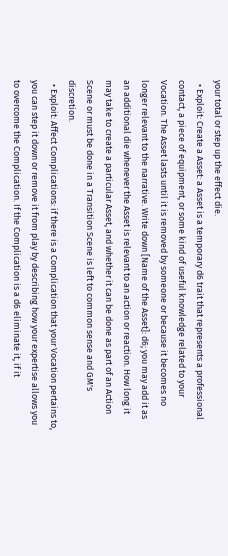your total or step up the effect die.
  • Exploit: Create a Asset: a Asset is a temporary d6 trait that represents a professional contact, a piece of equipment, or some kind of useful knowledge related to your Vocation. The Asset lasts until it is removed by someone or because it becomes no longer relevant to the narrative. Write down [Name of the Asset]: d6; you may add it as an additional die whenever the Asset is relevant to an action or reaction. How long it may take to create a particular Asset, and whether it can be done as part of an Action Scene or must be done in a Transition Scene is left to common sense and GM's discretion.
  • Exploit: Affect Complications: if there is a Complication that your Vocation pertains to, you can step it down or remove it from play by describing how your expertise allows you to overcome the Complication. If the Complication is a d6 eliminate it, if it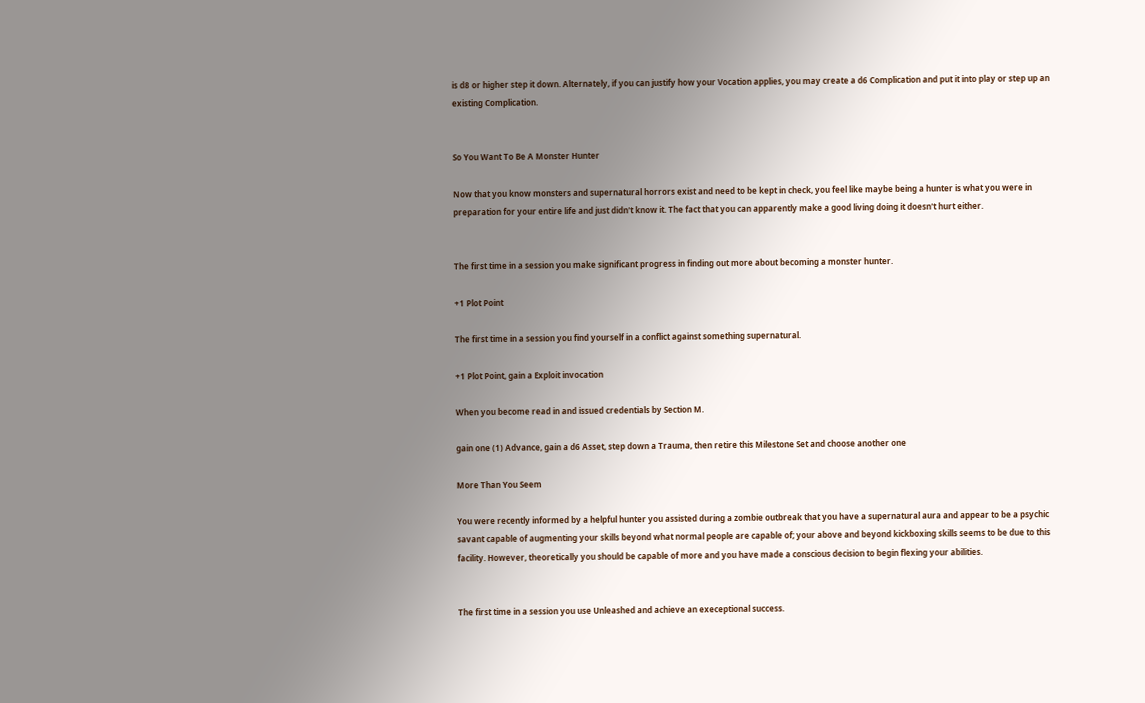is d8 or higher step it down. Alternately, if you can justify how your Vocation applies, you may create a d6 Complication and put it into play or step up an existing Complication.


So You Want To Be A Monster Hunter

Now that you know monsters and supernatural horrors exist and need to be kept in check, you feel like maybe being a hunter is what you were in preparation for your entire life and just didn't know it. The fact that you can apparently make a good living doing it doesn't hurt either.


The first time in a session you make significant progress in finding out more about becoming a monster hunter.

+1 Plot Point

The first time in a session you find yourself in a conflict against something supernatural.

+1 Plot Point, gain a Exploit invocation

When you become read in and issued credentials by Section M.

gain one (1) Advance, gain a d6 Asset, step down a Trauma, then retire this Milestone Set and choose another one

More Than You Seem

You were recently informed by a helpful hunter you assisted during a zombie outbreak that you have a supernatural aura and appear to be a psychic savant capable of augmenting your skills beyond what normal people are capable of; your above and beyond kickboxing skills seems to be due to this facility. However, theoretically you should be capable of more and you have made a conscious decision to begin flexing your abilities.


The first time in a session you use Unleashed and achieve an execeptional success.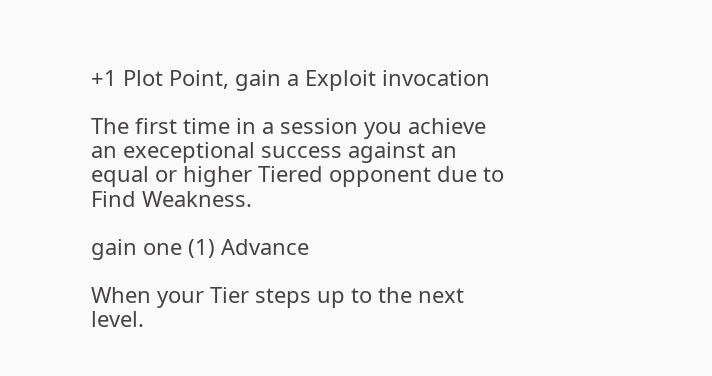+1 Plot Point, gain a Exploit invocation

The first time in a session you achieve an execeptional success against an equal or higher Tiered opponent due to Find Weakness.

gain one (1) Advance

When your Tier steps up to the next level.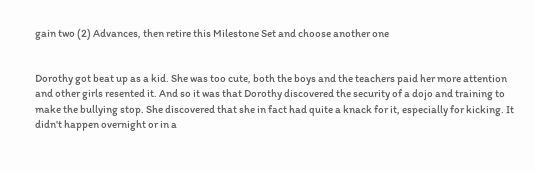gain two (2) Advances, then retire this Milestone Set and choose another one


Dorothy got beat up as a kid. She was too cute, both the boys and the teachers paid her more attention and other girls resented it. And so it was that Dorothy discovered the security of a dojo and training to make the bullying stop. She discovered that she in fact had quite a knack for it, especially for kicking. It didn't happen overnight or in a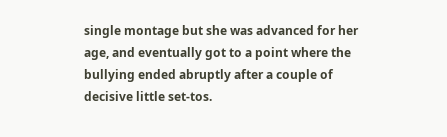single montage but she was advanced for her age, and eventually got to a point where the bullying ended abruptly after a couple of decisive little set-tos.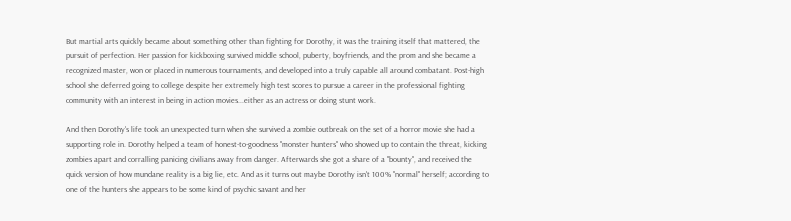But martial arts quickly became about something other than fighting for Dorothy, it was the training itself that mattered, the pursuit of perfection. Her passion for kickboxing survived middle school, puberty, boyfriends, and the prom and she became a recognized master, won or placed in numerous tournaments, and developed into a truly capable all around combatant. Post-high school she deferred going to college despite her extremely high test scores to pursue a career in the professional fighting community with an interest in being in action movies...either as an actress or doing stunt work.

And then Dorothy's life took an unexpected turn when she survived a zombie outbreak on the set of a horror movie she had a supporting role in. Dorothy helped a team of honest-to-goodness "monster hunters" who showed up to contain the threat, kicking zombies apart and corralling panicing civilians away from danger. Afterwards she got a share of a "bounty", and received the quick version of how mundane reality is a big lie, etc. And as it turns out maybe Dorothy isn't 100% "normal" herself; according to one of the hunters she appears to be some kind of psychic savant and her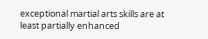exceptional martial arts skills are at least partially enhanced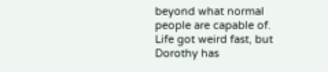beyond what normal people are capable of. Life got weird fast, but Dorothy has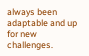always been adaptable and up for new challenges.